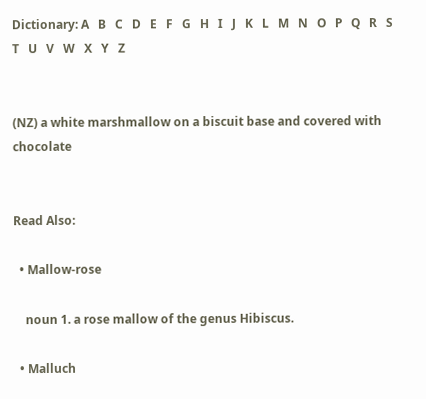Dictionary: A   B   C   D   E   F   G   H   I   J   K   L   M   N   O   P   Q   R   S   T   U   V   W   X   Y   Z


(NZ) a white marshmallow on a biscuit base and covered with chocolate


Read Also:

  • Mallow-rose

    noun 1. a rose mallow of the genus Hibiscus.

  • Malluch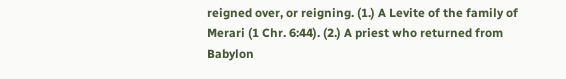reigned over, or reigning. (1.) A Levite of the family of Merari (1 Chr. 6:44). (2.) A priest who returned from Babylon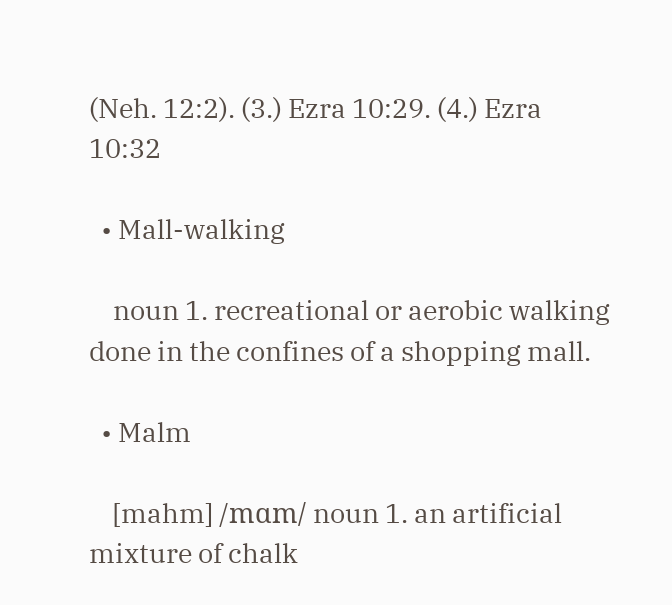(Neh. 12:2). (3.) Ezra 10:29. (4.) Ezra 10:32

  • Mall-walking

    noun 1. recreational or aerobic walking done in the confines of a shopping mall.

  • Malm

    [mahm] /mɑm/ noun 1. an artificial mixture of chalk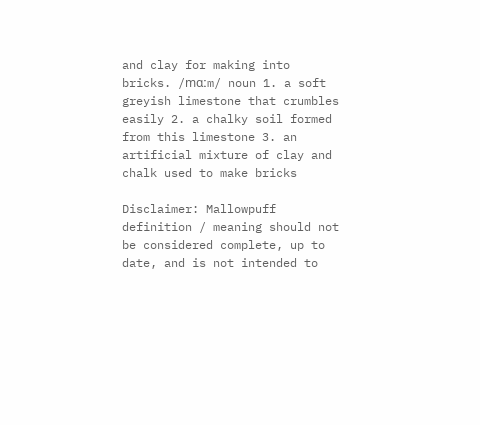and clay for making into bricks. /mɑːm/ noun 1. a soft greyish limestone that crumbles easily 2. a chalky soil formed from this limestone 3. an artificial mixture of clay and chalk used to make bricks

Disclaimer: Mallowpuff definition / meaning should not be considered complete, up to date, and is not intended to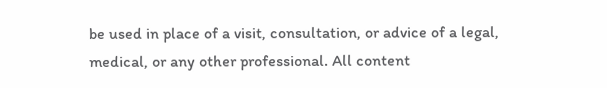be used in place of a visit, consultation, or advice of a legal, medical, or any other professional. All content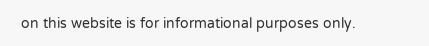on this website is for informational purposes only.